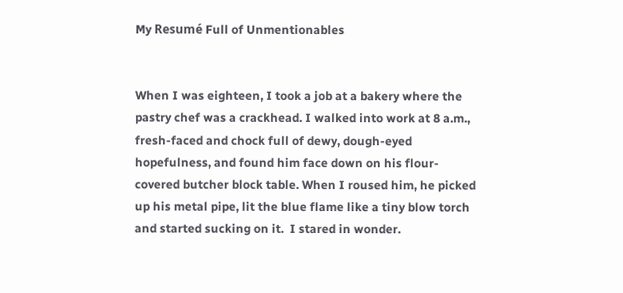My Resumé Full of Unmentionables


When I was eighteen, I took a job at a bakery where the pastry chef was a crackhead. I walked into work at 8 a.m., fresh-faced and chock full of dewy, dough-eyed hopefulness, and found him face down on his flour-covered butcher block table. When I roused him, he picked up his metal pipe, lit the blue flame like a tiny blow torch and started sucking on it.  I stared in wonder.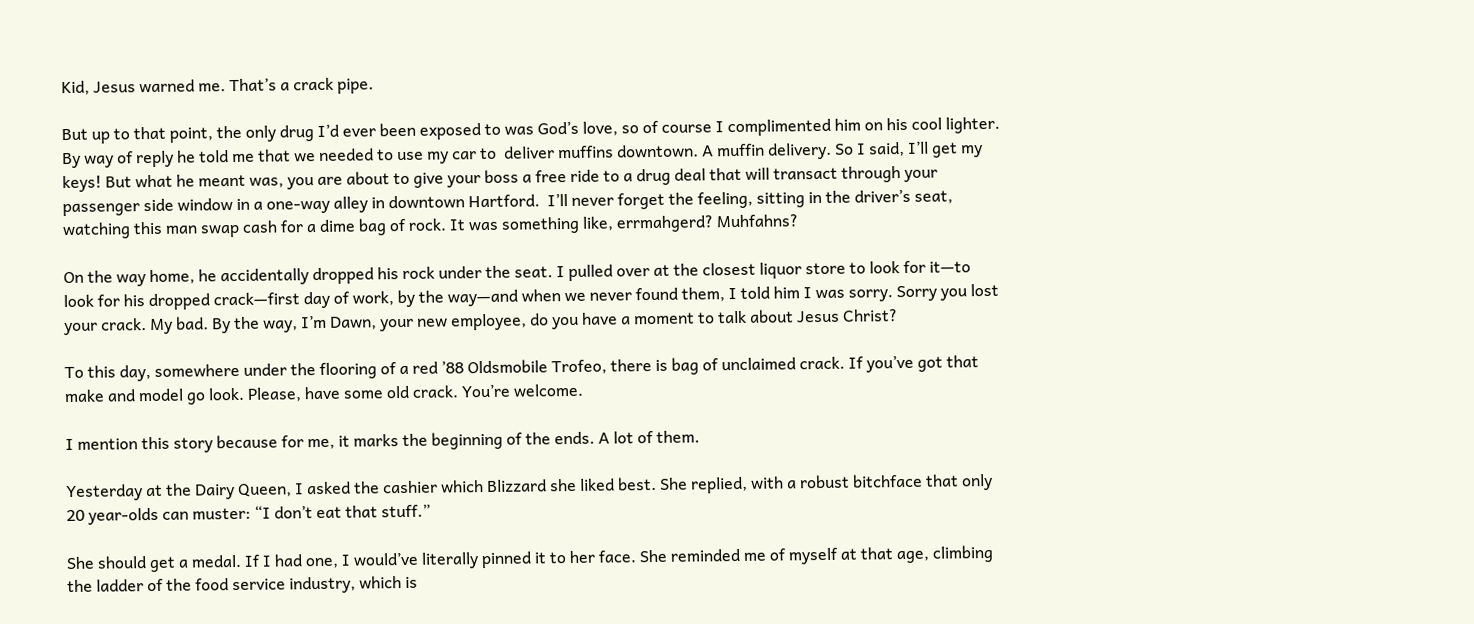Kid, Jesus warned me. That’s a crack pipe.

But up to that point, the only drug I’d ever been exposed to was God’s love, so of course I complimented him on his cool lighter. By way of reply he told me that we needed to use my car to  deliver muffins downtown. A muffin delivery. So I said, I’ll get my keys! But what he meant was, you are about to give your boss a free ride to a drug deal that will transact through your  passenger side window in a one-way alley in downtown Hartford.  I’ll never forget the feeling, sitting in the driver’s seat, watching this man swap cash for a dime bag of rock. It was something like, errmahgerd? Muhfahns?

On the way home, he accidentally dropped his rock under the seat. I pulled over at the closest liquor store to look for it—to look for his dropped crack—first day of work, by the way—and when we never found them, I told him I was sorry. Sorry you lost your crack. My bad. By the way, I’m Dawn, your new employee, do you have a moment to talk about Jesus Christ?

To this day, somewhere under the flooring of a red ’88 Oldsmobile Trofeo, there is bag of unclaimed crack. If you’ve got that make and model go look. Please, have some old crack. You’re welcome.

I mention this story because for me, it marks the beginning of the ends. A lot of them.

Yesterday at the Dairy Queen, I asked the cashier which Blizzard she liked best. She replied, with a robust bitchface that only 20 year-olds can muster: “I don’t eat that stuff.”

She should get a medal. If I had one, I would’ve literally pinned it to her face. She reminded me of myself at that age, climbing the ladder of the food service industry, which is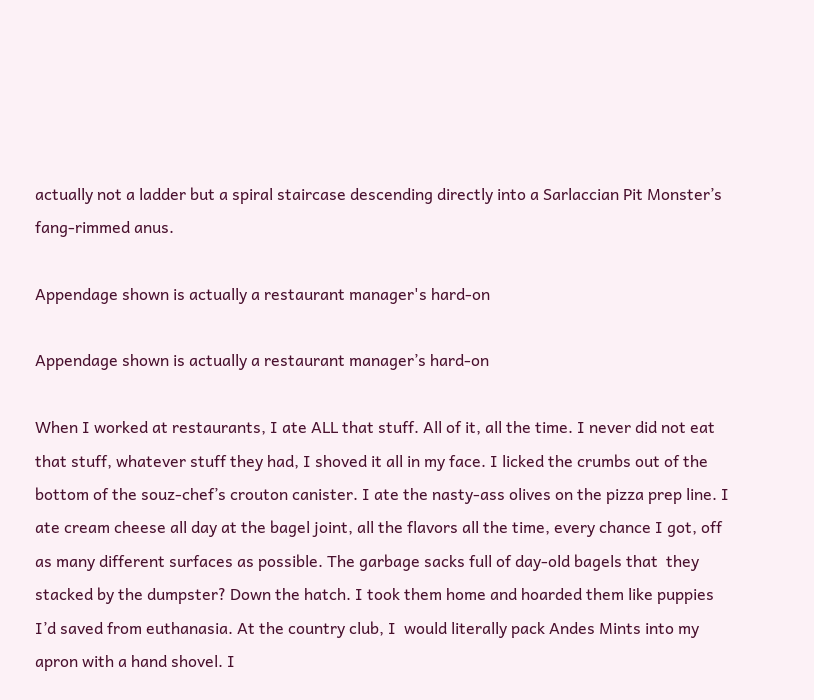actually not a ladder but a spiral staircase descending directly into a Sarlaccian Pit Monster’s fang-rimmed anus.

Appendage shown is actually a restaurant manager's hard-on

Appendage shown is actually a restaurant manager’s hard-on

When I worked at restaurants, I ate ALL that stuff. All of it, all the time. I never did not eat that stuff, whatever stuff they had, I shoved it all in my face. I licked the crumbs out of the bottom of the souz-chef’s crouton canister. I ate the nasty-ass olives on the pizza prep line. I ate cream cheese all day at the bagel joint, all the flavors all the time, every chance I got, off as many different surfaces as possible. The garbage sacks full of day-old bagels that  they stacked by the dumpster? Down the hatch. I took them home and hoarded them like puppies I’d saved from euthanasia. At the country club, I  would literally pack Andes Mints into my apron with a hand shovel. I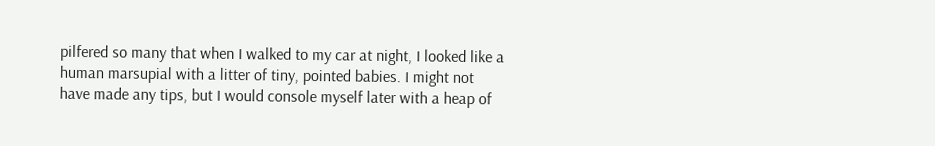pilfered so many that when I walked to my car at night, I looked like a human marsupial with a litter of tiny, pointed babies. I might not have made any tips, but I would console myself later with a heap of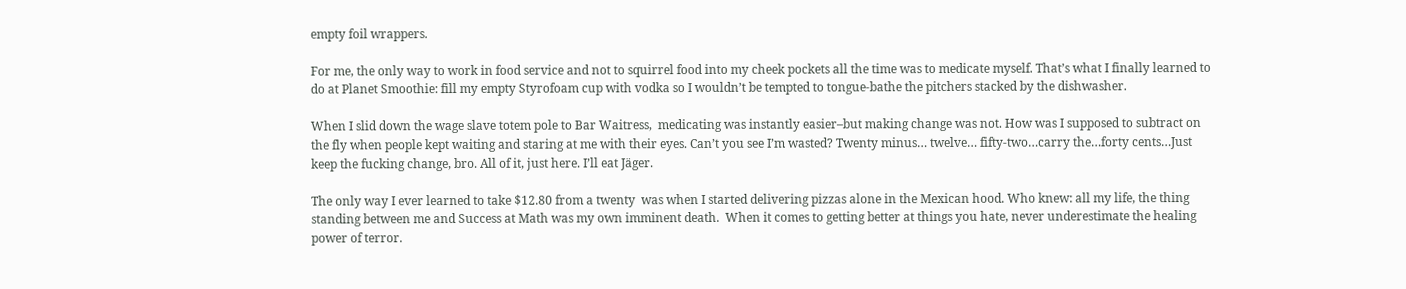empty foil wrappers.

For me, the only way to work in food service and not to squirrel food into my cheek pockets all the time was to medicate myself. That’s what I finally learned to do at Planet Smoothie: fill my empty Styrofoam cup with vodka so I wouldn’t be tempted to tongue-bathe the pitchers stacked by the dishwasher.

When I slid down the wage slave totem pole to Bar Waitress,  medicating was instantly easier–but making change was not. How was I supposed to subtract on the fly when people kept waiting and staring at me with their eyes. Can’t you see I’m wasted? Twenty minus… twelve… fifty-two…carry the…forty cents…Just keep the fucking change, bro. All of it, just here. I’ll eat Jäger.

The only way I ever learned to take $12.80 from a twenty  was when I started delivering pizzas alone in the Mexican hood. Who knew: all my life, the thing standing between me and Success at Math was my own imminent death.  When it comes to getting better at things you hate, never underestimate the healing power of terror.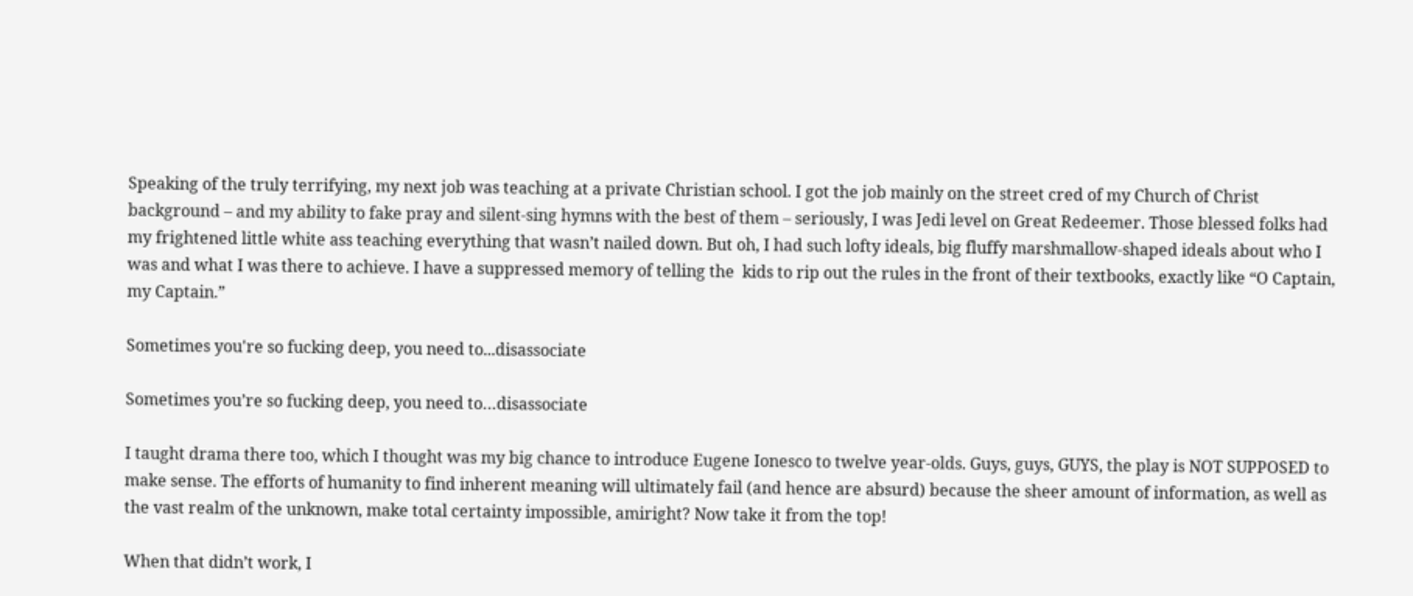Speaking of the truly terrifying, my next job was teaching at a private Christian school. I got the job mainly on the street cred of my Church of Christ background – and my ability to fake pray and silent-sing hymns with the best of them – seriously, I was Jedi level on Great Redeemer. Those blessed folks had my frightened little white ass teaching everything that wasn’t nailed down. But oh, I had such lofty ideals, big fluffy marshmallow-shaped ideals about who I was and what I was there to achieve. I have a suppressed memory of telling the  kids to rip out the rules in the front of their textbooks, exactly like “O Captain, my Captain.”

Sometimes you're so fucking deep, you need to...disassociate

Sometimes you’re so fucking deep, you need to…disassociate

I taught drama there too, which I thought was my big chance to introduce Eugene Ionesco to twelve year-olds. Guys, guys, GUYS, the play is NOT SUPPOSED to make sense. The efforts of humanity to find inherent meaning will ultimately fail (and hence are absurd) because the sheer amount of information, as well as the vast realm of the unknown, make total certainty impossible, amiright? Now take it from the top!

When that didn’t work, I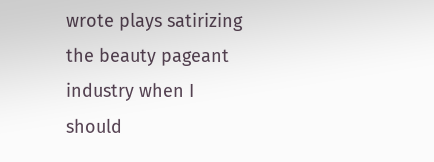wrote plays satirizing the beauty pageant industry when I should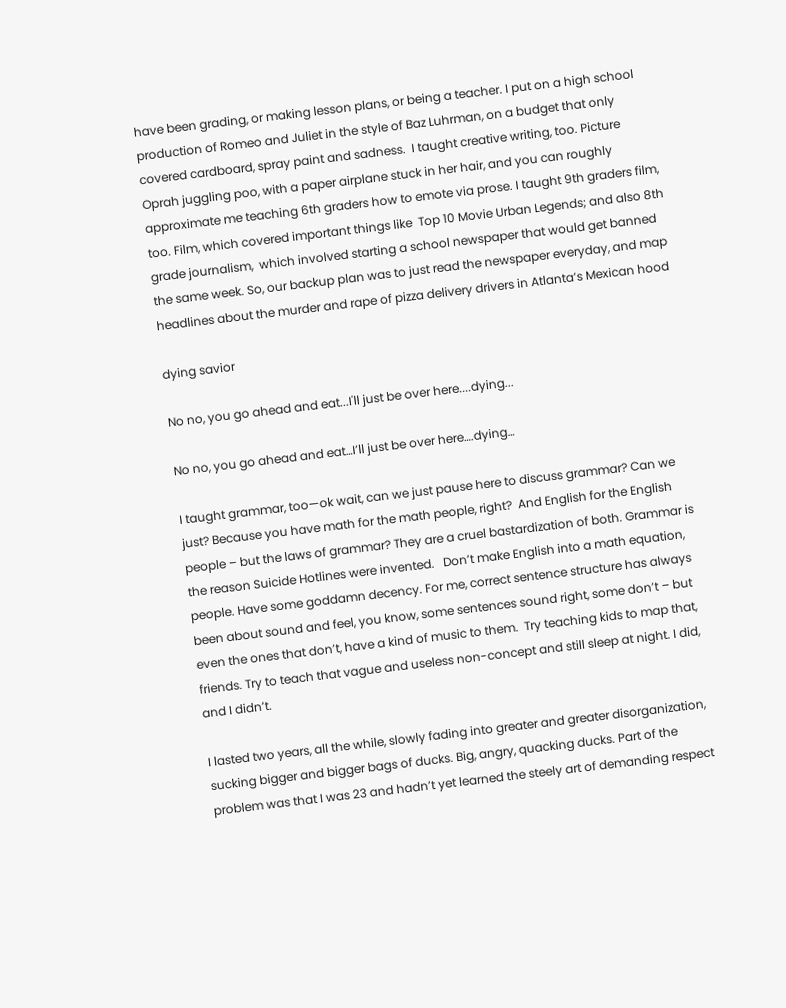have been grading, or making lesson plans, or being a teacher. I put on a high school production of Romeo and Juliet in the style of Baz Luhrman, on a budget that only covered cardboard, spray paint and sadness.  I taught creative writing, too. Picture Oprah juggling poo, with a paper airplane stuck in her hair, and you can roughly approximate me teaching 6th graders how to emote via prose. I taught 9th graders film, too. Film, which covered important things like  Top 10 Movie Urban Legends; and also 8th grade journalism,  which involved starting a school newspaper that would get banned the same week. So, our backup plan was to just read the newspaper everyday, and map headlines about the murder and rape of pizza delivery drivers in Atlanta’s Mexican hood

dying savior

No no, you go ahead and eat...I'll just be over here....dying...

No no, you go ahead and eat…I’ll just be over here….dying…

I taught grammar, too—ok wait, can we just pause here to discuss grammar? Can we just? Because you have math for the math people, right?  And English for the English people – but the laws of grammar? They are a cruel bastardization of both. Grammar is the reason Suicide Hotlines were invented.   Don’t make English into a math equation, people. Have some goddamn decency. For me, correct sentence structure has always been about sound and feel, you know, some sentences sound right, some don’t – but even the ones that don’t, have a kind of music to them.  Try teaching kids to map that, friends. Try to teach that vague and useless non-concept and still sleep at night. I did, and I didn’t.

I lasted two years, all the while, slowly fading into greater and greater disorganization, sucking bigger and bigger bags of ducks. Big, angry, quacking ducks. Part of the problem was that I was 23 and hadn’t yet learned the steely art of demanding respect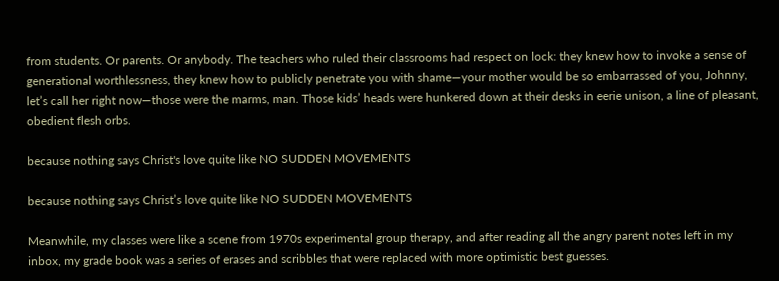from students. Or parents. Or anybody. The teachers who ruled their classrooms had respect on lock: they knew how to invoke a sense of generational worthlessness, they knew how to publicly penetrate you with shame—your mother would be so embarrassed of you, Johnny, let’s call her right now—those were the marms, man. Those kids’ heads were hunkered down at their desks in eerie unison, a line of pleasant, obedient flesh orbs.

because nothing says Christ's love quite like NO SUDDEN MOVEMENTS

because nothing says Christ’s love quite like NO SUDDEN MOVEMENTS

Meanwhile, my classes were like a scene from 1970s experimental group therapy, and after reading all the angry parent notes left in my inbox, my grade book was a series of erases and scribbles that were replaced with more optimistic best guesses.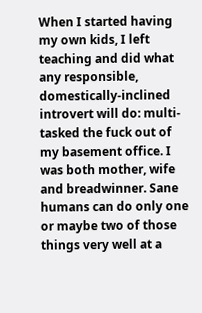When I started having my own kids, I left teaching and did what any responsible, domestically-inclined introvert will do: multi-tasked the fuck out of my basement office. I was both mother, wife and breadwinner. Sane humans can do only one or maybe two of those things very well at a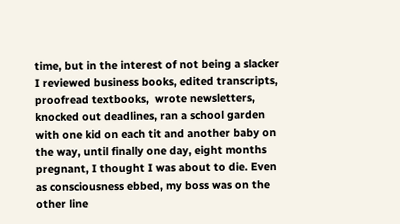time, but in the interest of not being a slacker I reviewed business books, edited transcripts, proofread textbooks,  wrote newsletters, knocked out deadlines, ran a school garden with one kid on each tit and another baby on the way, until finally one day, eight months pregnant, I thought I was about to die. Even as consciousness ebbed, my boss was on the other line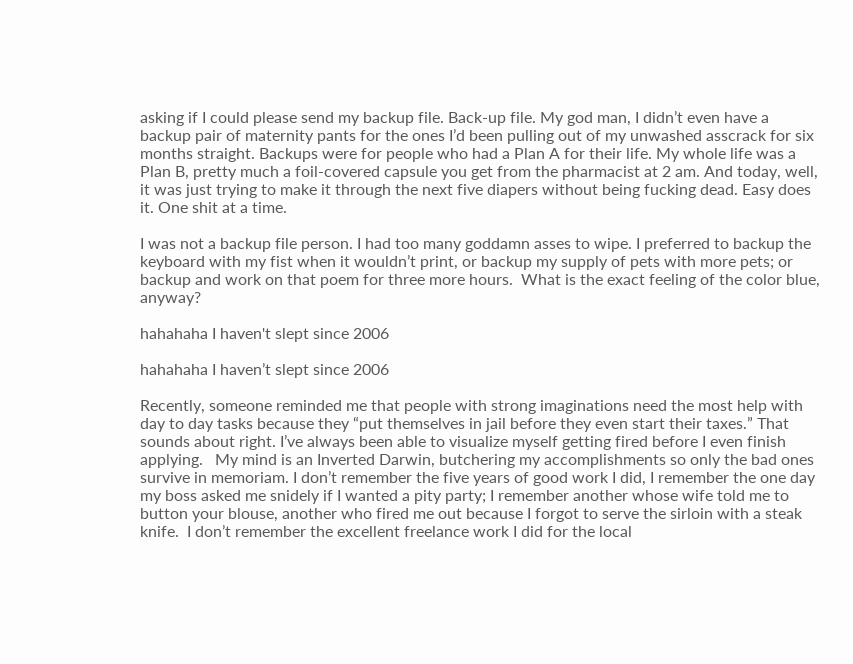asking if I could please send my backup file. Back-up file. My god man, I didn’t even have a backup pair of maternity pants for the ones I’d been pulling out of my unwashed asscrack for six months straight. Backups were for people who had a Plan A for their life. My whole life was a Plan B, pretty much a foil-covered capsule you get from the pharmacist at 2 am. And today, well, it was just trying to make it through the next five diapers without being fucking dead. Easy does it. One shit at a time.

I was not a backup file person. I had too many goddamn asses to wipe. I preferred to backup the keyboard with my fist when it wouldn’t print, or backup my supply of pets with more pets; or backup and work on that poem for three more hours.  What is the exact feeling of the color blue, anyway?

hahahaha I haven't slept since 2006

hahahaha I haven’t slept since 2006

Recently, someone reminded me that people with strong imaginations need the most help with day to day tasks because they “put themselves in jail before they even start their taxes.” That sounds about right. I’ve always been able to visualize myself getting fired before I even finish applying.   My mind is an Inverted Darwin, butchering my accomplishments so only the bad ones survive in memoriam. I don’t remember the five years of good work I did, I remember the one day my boss asked me snidely if I wanted a pity party; I remember another whose wife told me to button your blouse, another who fired me out because I forgot to serve the sirloin with a steak knife.  I don’t remember the excellent freelance work I did for the local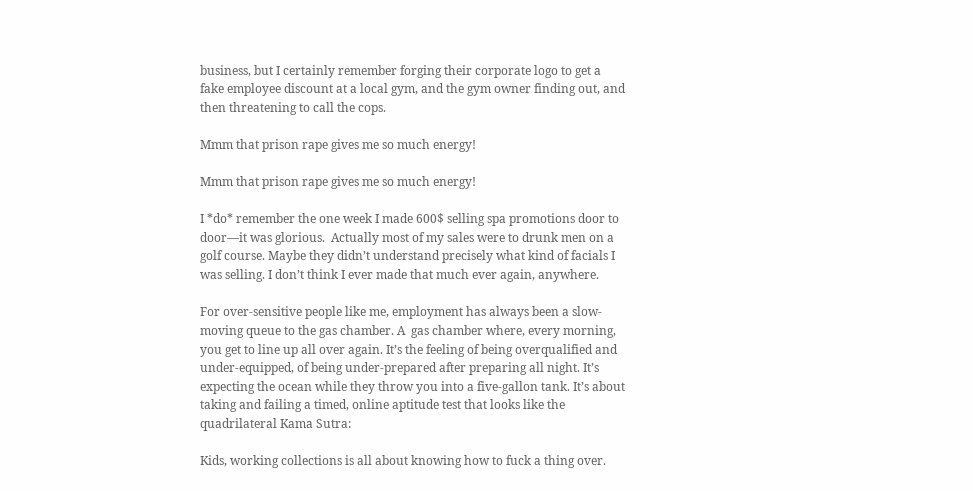business, but I certainly remember forging their corporate logo to get a fake employee discount at a local gym, and the gym owner finding out, and then threatening to call the cops.

Mmm that prison rape gives me so much energy!

Mmm that prison rape gives me so much energy!

I *do* remember the one week I made 600$ selling spa promotions door to door—it was glorious.  Actually most of my sales were to drunk men on a golf course. Maybe they didn’t understand precisely what kind of facials I was selling. I don’t think I ever made that much ever again, anywhere.

For over-sensitive people like me, employment has always been a slow-moving queue to the gas chamber. A  gas chamber where, every morning, you get to line up all over again. It’s the feeling of being overqualified and under-equipped, of being under-prepared after preparing all night. It’s expecting the ocean while they throw you into a five-gallon tank. It’s about taking and failing a timed, online aptitude test that looks like the quadrilateral Kama Sutra:

Kids, working collections is all about knowing how to fuck a thing over.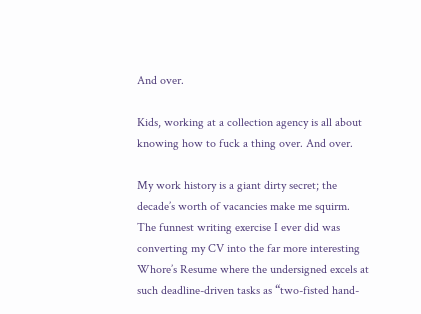And over.

Kids, working at a collection agency is all about knowing how to fuck a thing over. And over.

My work history is a giant dirty secret; the decade’s worth of vacancies make me squirm. The funnest writing exercise I ever did was converting my CV into the far more interesting Whore’s Resume where the undersigned excels at such deadline-driven tasks as “two-fisted hand-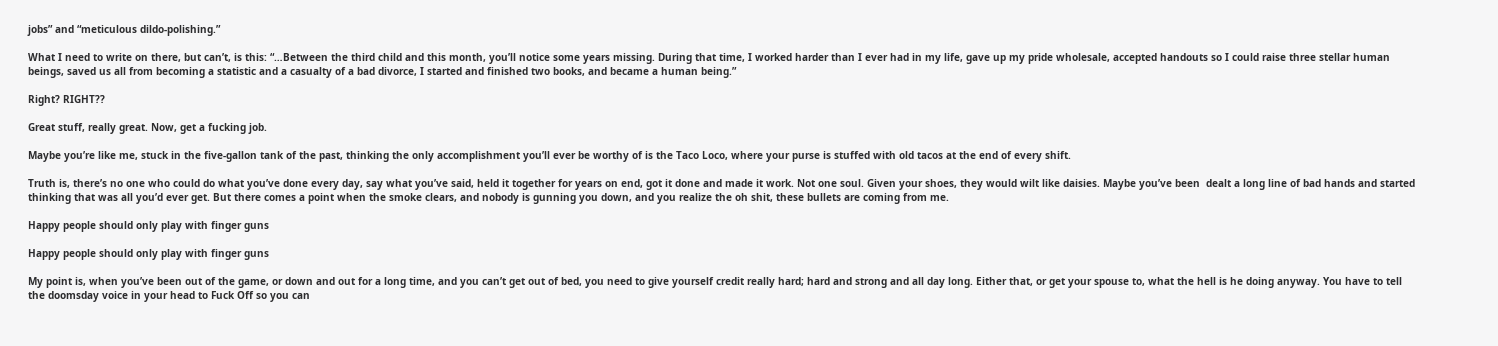jobs” and “meticulous dildo-polishing.”

What I need to write on there, but can’t, is this: “…Between the third child and this month, you’ll notice some years missing. During that time, I worked harder than I ever had in my life, gave up my pride wholesale, accepted handouts so I could raise three stellar human beings, saved us all from becoming a statistic and a casualty of a bad divorce, I started and finished two books, and became a human being.”

Right? RIGHT??

Great stuff, really great. Now, get a fucking job.

Maybe you’re like me, stuck in the five-gallon tank of the past, thinking the only accomplishment you’ll ever be worthy of is the Taco Loco, where your purse is stuffed with old tacos at the end of every shift.

Truth is, there’s no one who could do what you’ve done every day, say what you’ve said, held it together for years on end, got it done and made it work. Not one soul. Given your shoes, they would wilt like daisies. Maybe you’ve been  dealt a long line of bad hands and started thinking that was all you’d ever get. But there comes a point when the smoke clears, and nobody is gunning you down, and you realize the oh shit, these bullets are coming from me.

Happy people should only play with finger guns

Happy people should only play with finger guns

My point is, when you’ve been out of the game, or down and out for a long time, and you can’t get out of bed, you need to give yourself credit really hard; hard and strong and all day long. Either that, or get your spouse to, what the hell is he doing anyway. You have to tell the doomsday voice in your head to Fuck Off so you can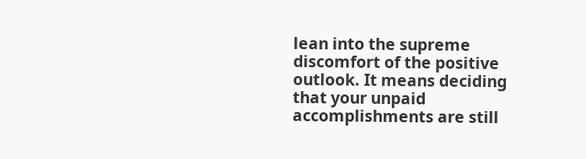lean into the supreme discomfort of the positive outlook. It means deciding that your unpaid accomplishments are still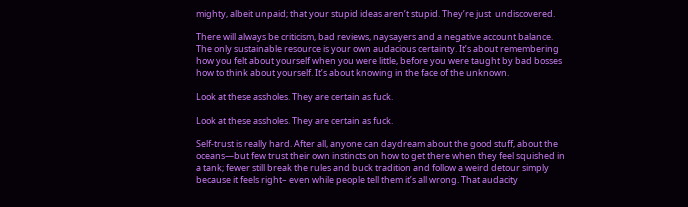mighty, albeit unpaid; that your stupid ideas aren’t stupid. They’re just  undiscovered.

There will always be criticism, bad reviews, naysayers and a negative account balance.  The only sustainable resource is your own audacious certainty. It’s about remembering how you felt about yourself when you were little, before you were taught by bad bosses how to think about yourself. It’s about knowing in the face of the unknown.

Look at these assholes. They are certain as fuck.

Look at these assholes. They are certain as fuck.

Self-trust is really hard. After all, anyone can daydream about the good stuff, about the oceans—but few trust their own instincts on how to get there when they feel squished in a tank; fewer still break the rules and buck tradition and follow a weird detour simply because it feels right– even while people tell them it’s all wrong. That audacity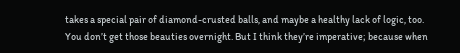takes a special pair of diamond-crusted balls, and maybe a healthy lack of logic, too. You don’t get those beauties overnight. But I think they’re imperative; because when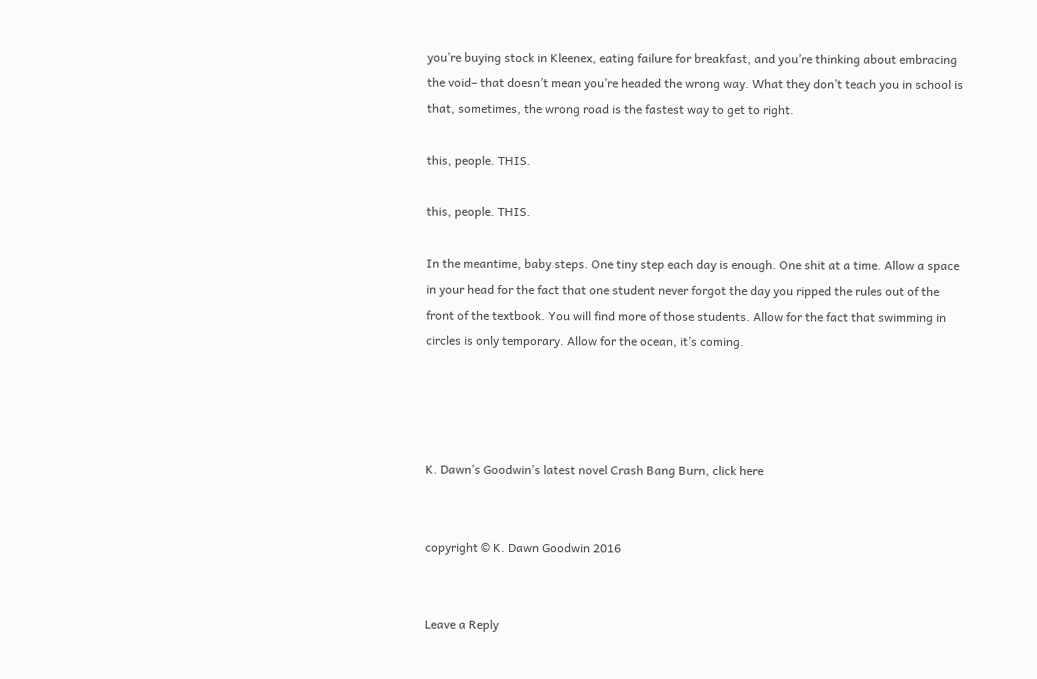you’re buying stock in Kleenex, eating failure for breakfast, and you’re thinking about embracing the void– that doesn’t mean you’re headed the wrong way. What they don’t teach you in school is that, sometimes, the wrong road is the fastest way to get to right.

this, people. THIS.

this, people. THIS.

In the meantime, baby steps. One tiny step each day is enough. One shit at a time. Allow a space in your head for the fact that one student never forgot the day you ripped the rules out of the front of the textbook. You will find more of those students. Allow for the fact that swimming in circles is only temporary. Allow for the ocean, it’s coming.




K. Dawn’s Goodwin’s latest novel Crash Bang Burn, click here


copyright © K. Dawn Goodwin 2016


Leave a Reply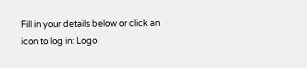Fill in your details below or click an icon to log in: Logo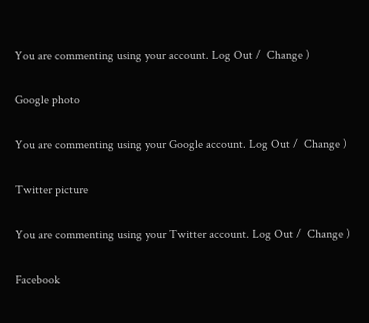You are commenting using your account. Log Out /  Change )

Google photo

You are commenting using your Google account. Log Out /  Change )

Twitter picture

You are commenting using your Twitter account. Log Out /  Change )

Facebook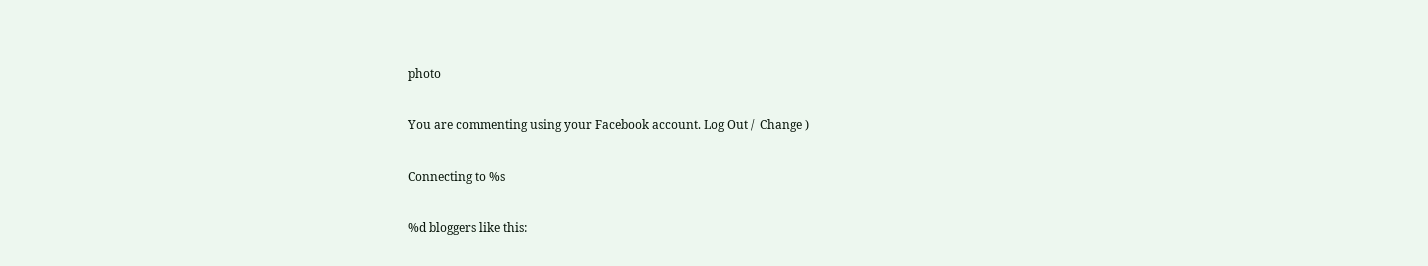photo

You are commenting using your Facebook account. Log Out /  Change )

Connecting to %s

%d bloggers like this: